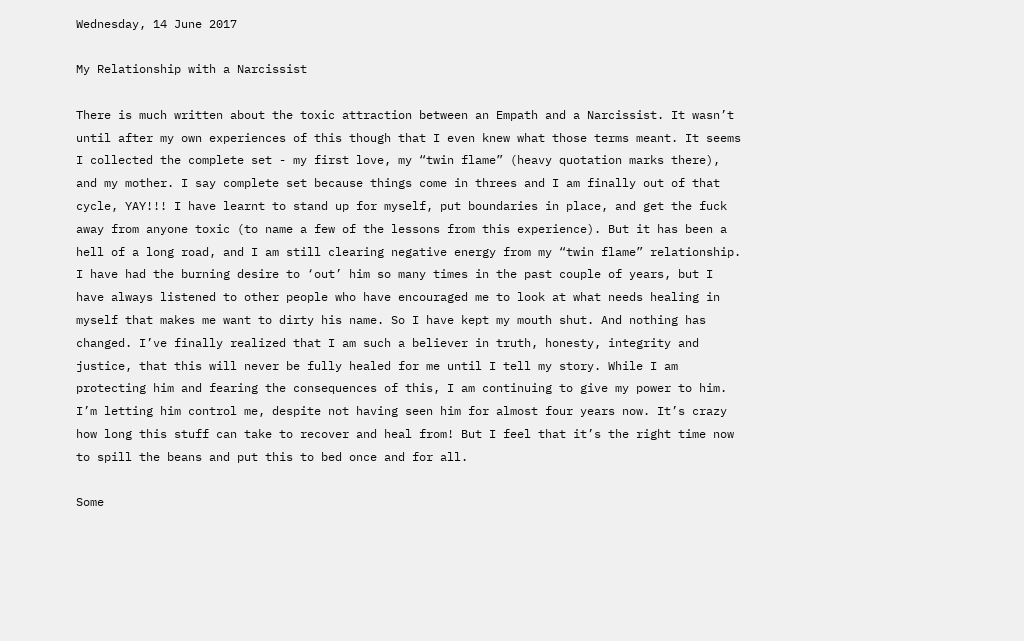Wednesday, 14 June 2017

My Relationship with a Narcissist

There is much written about the toxic attraction between an Empath and a Narcissist. It wasn’t until after my own experiences of this though that I even knew what those terms meant. It seems I collected the complete set - my first love, my “twin flame” (heavy quotation marks there), and my mother. I say complete set because things come in threes and I am finally out of that cycle, YAY!!! I have learnt to stand up for myself, put boundaries in place, and get the fuck away from anyone toxic (to name a few of the lessons from this experience). But it has been a hell of a long road, and I am still clearing negative energy from my “twin flame” relationship. I have had the burning desire to ‘out’ him so many times in the past couple of years, but I have always listened to other people who have encouraged me to look at what needs healing in myself that makes me want to dirty his name. So I have kept my mouth shut. And nothing has changed. I’ve finally realized that I am such a believer in truth, honesty, integrity and justice, that this will never be fully healed for me until I tell my story. While I am protecting him and fearing the consequences of this, I am continuing to give my power to him. I’m letting him control me, despite not having seen him for almost four years now. It’s crazy how long this stuff can take to recover and heal from! But I feel that it’s the right time now to spill the beans and put this to bed once and for all.

Some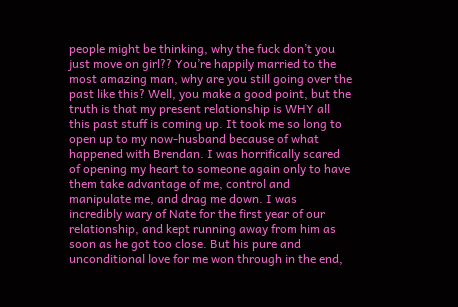people might be thinking, why the fuck don’t you just move on girl?? You’re happily married to the most amazing man, why are you still going over the past like this? Well, you make a good point, but the truth is that my present relationship is WHY all this past stuff is coming up. It took me so long to open up to my now-husband because of what happened with Brendan. I was horrifically scared of opening my heart to someone again only to have them take advantage of me, control and manipulate me, and drag me down. I was incredibly wary of Nate for the first year of our relationship, and kept running away from him as soon as he got too close. But his pure and unconditional love for me won through in the end,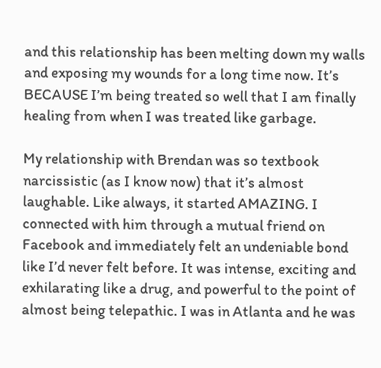and this relationship has been melting down my walls and exposing my wounds for a long time now. It’s BECAUSE I’m being treated so well that I am finally healing from when I was treated like garbage.

My relationship with Brendan was so textbook narcissistic (as I know now) that it’s almost laughable. Like always, it started AMAZING. I connected with him through a mutual friend on Facebook and immediately felt an undeniable bond like I’d never felt before. It was intense, exciting and exhilarating like a drug, and powerful to the point of almost being telepathic. I was in Atlanta and he was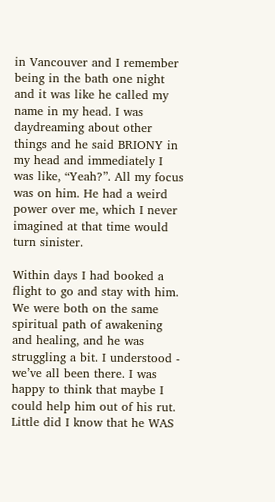in Vancouver and I remember being in the bath one night and it was like he called my name in my head. I was daydreaming about other things and he said BRIONY in my head and immediately I was like, “Yeah?”. All my focus was on him. He had a weird power over me, which I never imagined at that time would turn sinister.

Within days I had booked a flight to go and stay with him. We were both on the same spiritual path of awakening and healing, and he was struggling a bit. I understood - we’ve all been there. I was happy to think that maybe I could help him out of his rut. Little did I know that he WAS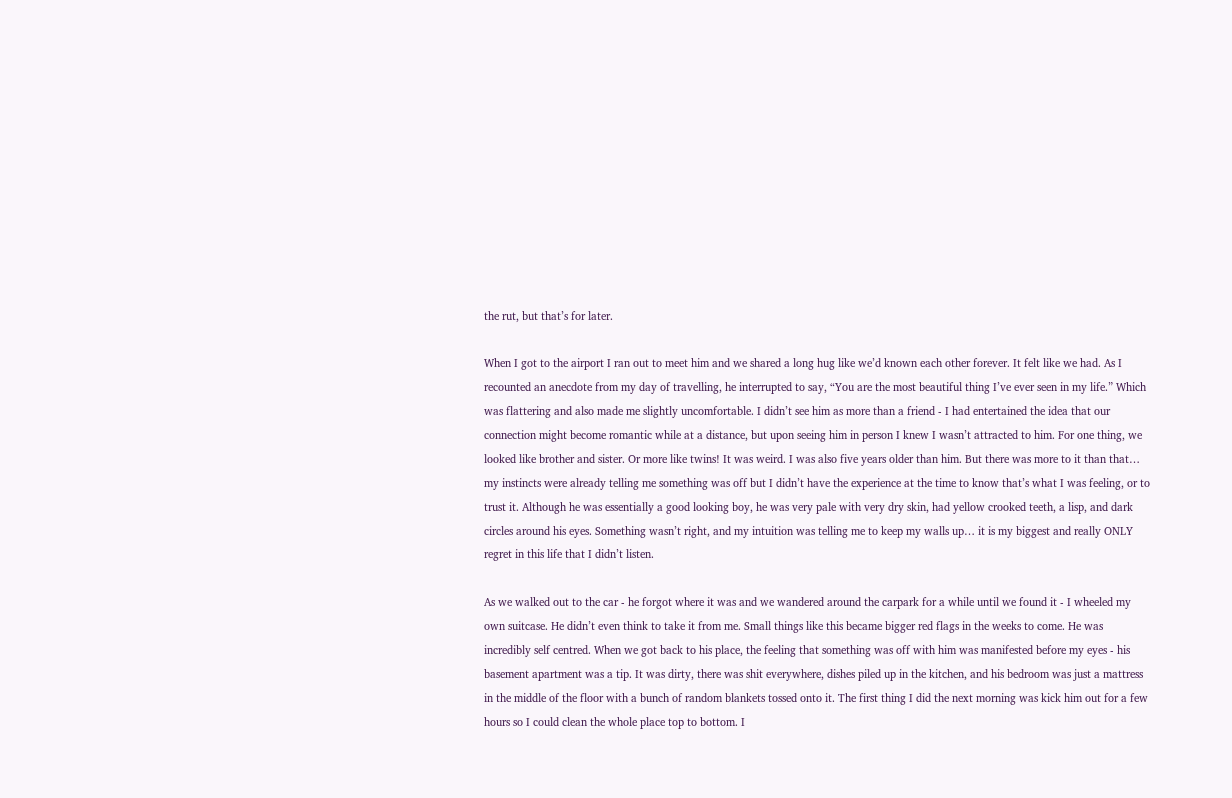the rut, but that’s for later.

When I got to the airport I ran out to meet him and we shared a long hug like we’d known each other forever. It felt like we had. As I recounted an anecdote from my day of travelling, he interrupted to say, “You are the most beautiful thing I’ve ever seen in my life.” Which was flattering and also made me slightly uncomfortable. I didn’t see him as more than a friend - I had entertained the idea that our connection might become romantic while at a distance, but upon seeing him in person I knew I wasn’t attracted to him. For one thing, we looked like brother and sister. Or more like twins! It was weird. I was also five years older than him. But there was more to it than that… my instincts were already telling me something was off but I didn’t have the experience at the time to know that’s what I was feeling, or to trust it. Although he was essentially a good looking boy, he was very pale with very dry skin, had yellow crooked teeth, a lisp, and dark circles around his eyes. Something wasn’t right, and my intuition was telling me to keep my walls up… it is my biggest and really ONLY regret in this life that I didn’t listen.

As we walked out to the car - he forgot where it was and we wandered around the carpark for a while until we found it - I wheeled my own suitcase. He didn’t even think to take it from me. Small things like this became bigger red flags in the weeks to come. He was incredibly self centred. When we got back to his place, the feeling that something was off with him was manifested before my eyes - his basement apartment was a tip. It was dirty, there was shit everywhere, dishes piled up in the kitchen, and his bedroom was just a mattress in the middle of the floor with a bunch of random blankets tossed onto it. The first thing I did the next morning was kick him out for a few hours so I could clean the whole place top to bottom. I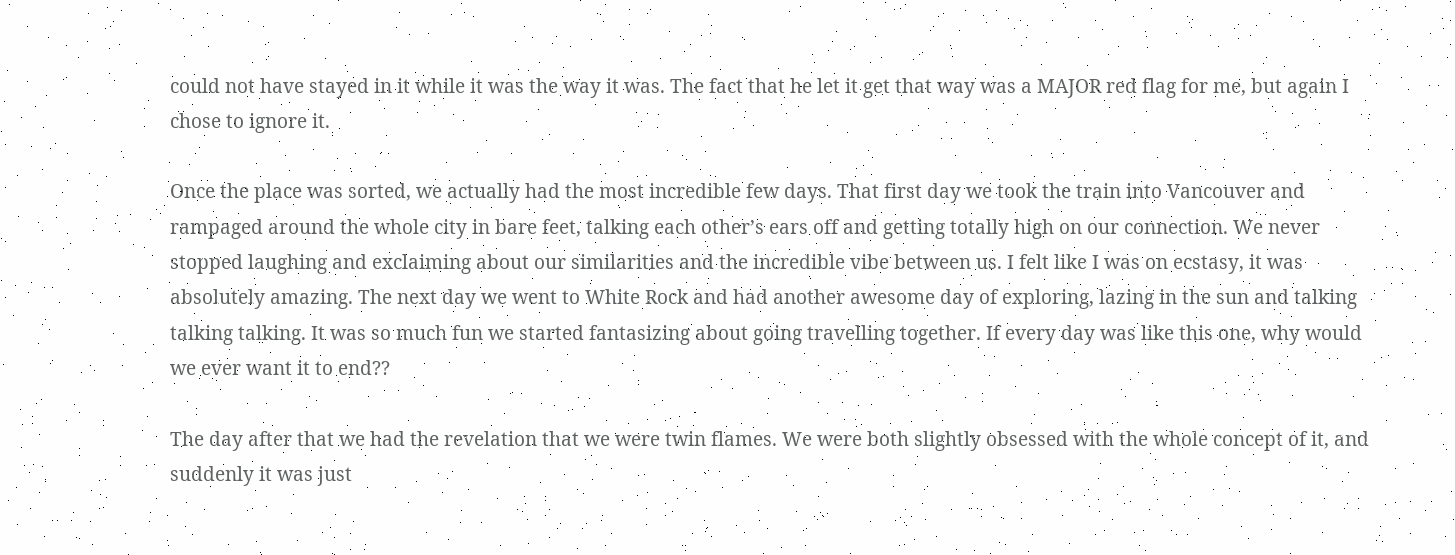could not have stayed in it while it was the way it was. The fact that he let it get that way was a MAJOR red flag for me, but again I chose to ignore it.

Once the place was sorted, we actually had the most incredible few days. That first day we took the train into Vancouver and rampaged around the whole city in bare feet, talking each other’s ears off and getting totally high on our connection. We never stopped laughing and exclaiming about our similarities and the incredible vibe between us. I felt like I was on ecstasy, it was absolutely amazing. The next day we went to White Rock and had another awesome day of exploring, lazing in the sun and talking talking talking. It was so much fun we started fantasizing about going travelling together. If every day was like this one, why would we ever want it to end??

The day after that we had the revelation that we were twin flames. We were both slightly obsessed with the whole concept of it, and suddenly it was just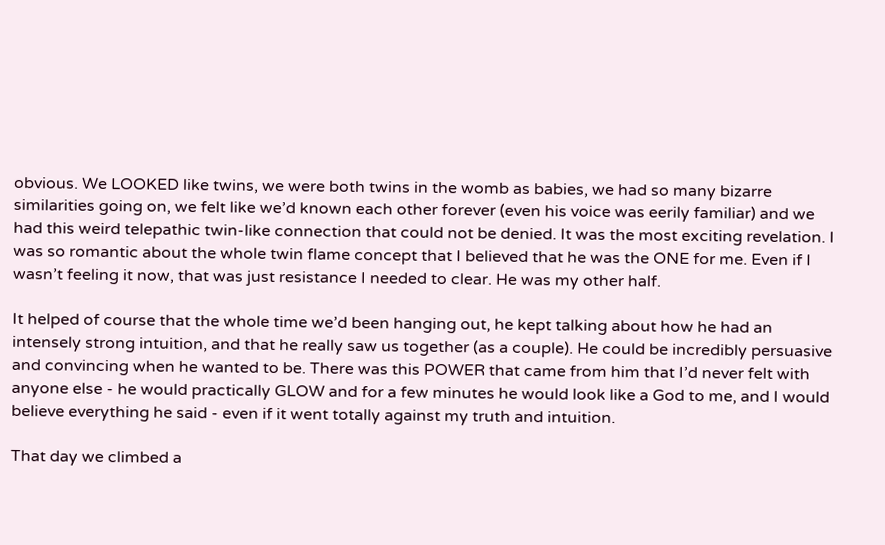obvious. We LOOKED like twins, we were both twins in the womb as babies, we had so many bizarre similarities going on, we felt like we’d known each other forever (even his voice was eerily familiar) and we had this weird telepathic twin-like connection that could not be denied. It was the most exciting revelation. I was so romantic about the whole twin flame concept that I believed that he was the ONE for me. Even if I wasn’t feeling it now, that was just resistance I needed to clear. He was my other half.

It helped of course that the whole time we’d been hanging out, he kept talking about how he had an intensely strong intuition, and that he really saw us together (as a couple). He could be incredibly persuasive and convincing when he wanted to be. There was this POWER that came from him that I’d never felt with anyone else - he would practically GLOW and for a few minutes he would look like a God to me, and I would believe everything he said - even if it went totally against my truth and intuition.

That day we climbed a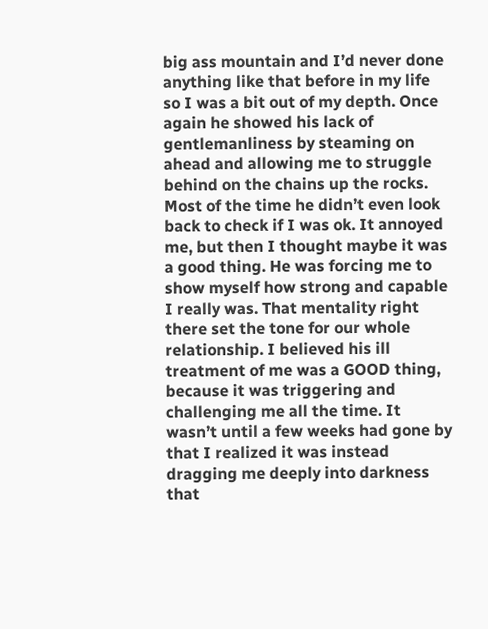big ass mountain and I’d never done anything like that before in my life so I was a bit out of my depth. Once again he showed his lack of gentlemanliness by steaming on ahead and allowing me to struggle behind on the chains up the rocks. Most of the time he didn’t even look back to check if I was ok. It annoyed me, but then I thought maybe it was a good thing. He was forcing me to show myself how strong and capable I really was. That mentality right there set the tone for our whole relationship. I believed his ill treatment of me was a GOOD thing, because it was triggering and challenging me all the time. It wasn’t until a few weeks had gone by that I realized it was instead dragging me deeply into darkness that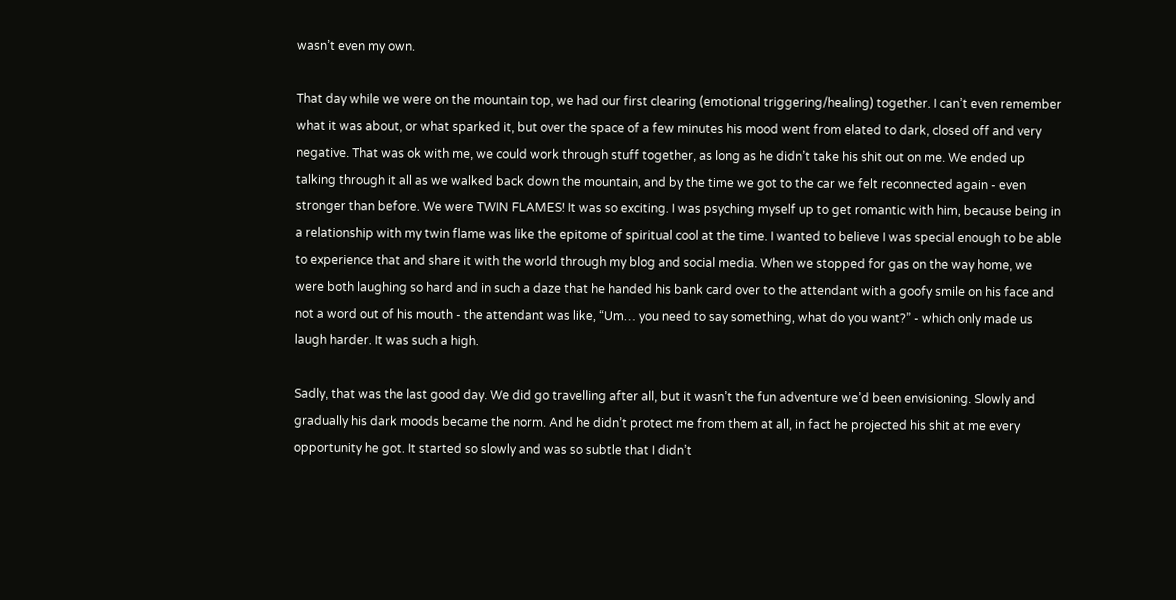wasn’t even my own.

That day while we were on the mountain top, we had our first clearing (emotional triggering/healing) together. I can’t even remember what it was about, or what sparked it, but over the space of a few minutes his mood went from elated to dark, closed off and very negative. That was ok with me, we could work through stuff together, as long as he didn’t take his shit out on me. We ended up talking through it all as we walked back down the mountain, and by the time we got to the car we felt reconnected again - even stronger than before. We were TWIN FLAMES! It was so exciting. I was psyching myself up to get romantic with him, because being in a relationship with my twin flame was like the epitome of spiritual cool at the time. I wanted to believe I was special enough to be able to experience that and share it with the world through my blog and social media. When we stopped for gas on the way home, we were both laughing so hard and in such a daze that he handed his bank card over to the attendant with a goofy smile on his face and not a word out of his mouth - the attendant was like, “Um… you need to say something, what do you want?” - which only made us laugh harder. It was such a high.

Sadly, that was the last good day. We did go travelling after all, but it wasn’t the fun adventure we’d been envisioning. Slowly and gradually his dark moods became the norm. And he didn’t protect me from them at all, in fact he projected his shit at me every opportunity he got. It started so slowly and was so subtle that I didn’t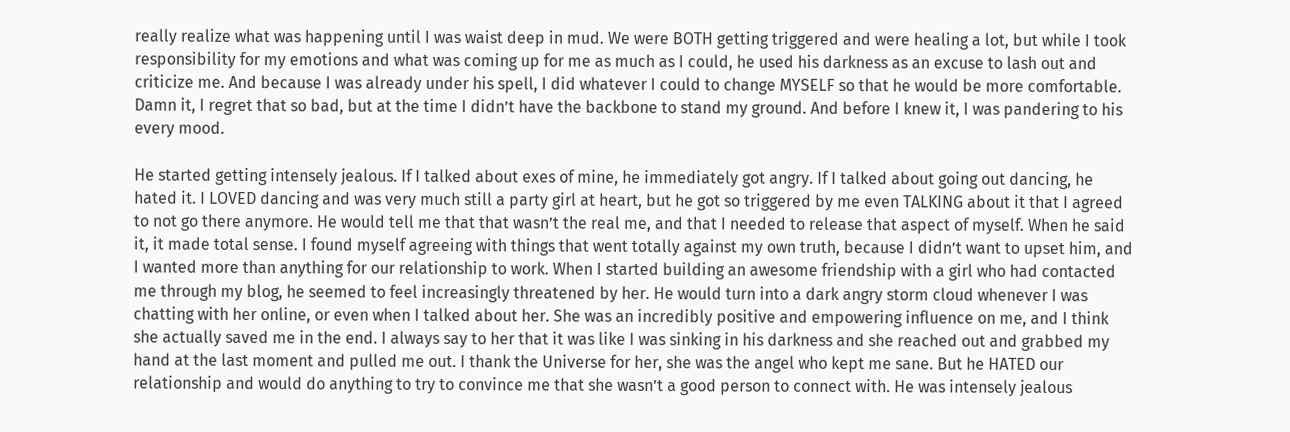really realize what was happening until I was waist deep in mud. We were BOTH getting triggered and were healing a lot, but while I took responsibility for my emotions and what was coming up for me as much as I could, he used his darkness as an excuse to lash out and criticize me. And because I was already under his spell, I did whatever I could to change MYSELF so that he would be more comfortable. Damn it, I regret that so bad, but at the time I didn’t have the backbone to stand my ground. And before I knew it, I was pandering to his every mood.

He started getting intensely jealous. If I talked about exes of mine, he immediately got angry. If I talked about going out dancing, he hated it. I LOVED dancing and was very much still a party girl at heart, but he got so triggered by me even TALKING about it that I agreed to not go there anymore. He would tell me that that wasn’t the real me, and that I needed to release that aspect of myself. When he said it, it made total sense. I found myself agreeing with things that went totally against my own truth, because I didn’t want to upset him, and I wanted more than anything for our relationship to work. When I started building an awesome friendship with a girl who had contacted me through my blog, he seemed to feel increasingly threatened by her. He would turn into a dark angry storm cloud whenever I was chatting with her online, or even when I talked about her. She was an incredibly positive and empowering influence on me, and I think she actually saved me in the end. I always say to her that it was like I was sinking in his darkness and she reached out and grabbed my hand at the last moment and pulled me out. I thank the Universe for her, she was the angel who kept me sane. But he HATED our relationship and would do anything to try to convince me that she wasn’t a good person to connect with. He was intensely jealous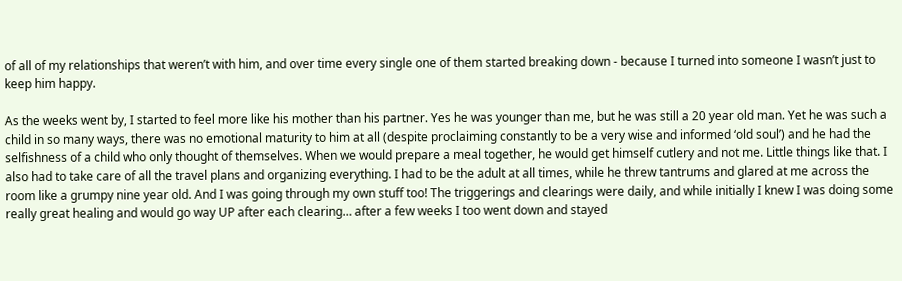of all of my relationships that weren’t with him, and over time every single one of them started breaking down - because I turned into someone I wasn’t just to keep him happy.

As the weeks went by, I started to feel more like his mother than his partner. Yes he was younger than me, but he was still a 20 year old man. Yet he was such a child in so many ways, there was no emotional maturity to him at all (despite proclaiming constantly to be a very wise and informed ‘old soul’) and he had the selfishness of a child who only thought of themselves. When we would prepare a meal together, he would get himself cutlery and not me. Little things like that. I also had to take care of all the travel plans and organizing everything. I had to be the adult at all times, while he threw tantrums and glared at me across the room like a grumpy nine year old. And I was going through my own stuff too! The triggerings and clearings were daily, and while initially I knew I was doing some really great healing and would go way UP after each clearing… after a few weeks I too went down and stayed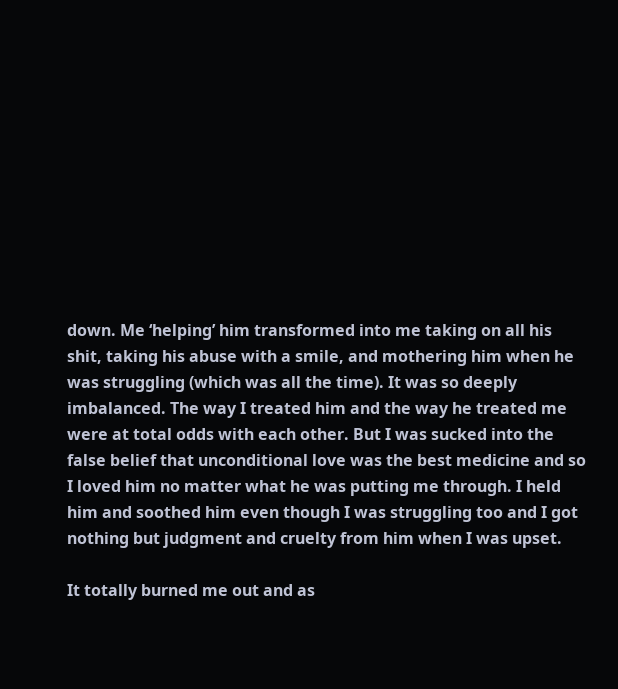down. Me ‘helping’ him transformed into me taking on all his shit, taking his abuse with a smile, and mothering him when he was struggling (which was all the time). It was so deeply imbalanced. The way I treated him and the way he treated me were at total odds with each other. But I was sucked into the false belief that unconditional love was the best medicine and so I loved him no matter what he was putting me through. I held him and soothed him even though I was struggling too and I got nothing but judgment and cruelty from him when I was upset.

It totally burned me out and as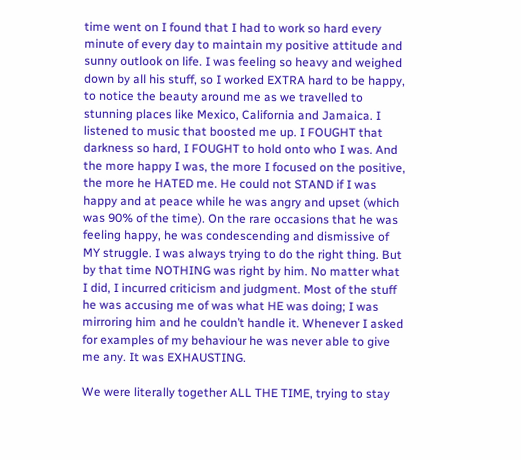time went on I found that I had to work so hard every minute of every day to maintain my positive attitude and sunny outlook on life. I was feeling so heavy and weighed down by all his stuff, so I worked EXTRA hard to be happy, to notice the beauty around me as we travelled to stunning places like Mexico, California and Jamaica. I listened to music that boosted me up. I FOUGHT that darkness so hard, I FOUGHT to hold onto who I was. And the more happy I was, the more I focused on the positive, the more he HATED me. He could not STAND if I was happy and at peace while he was angry and upset (which was 90% of the time). On the rare occasions that he was feeling happy, he was condescending and dismissive of MY struggle. I was always trying to do the right thing. But by that time NOTHING was right by him. No matter what I did, I incurred criticism and judgment. Most of the stuff he was accusing me of was what HE was doing; I was mirroring him and he couldn’t handle it. Whenever I asked for examples of my behaviour he was never able to give me any. It was EXHAUSTING.

We were literally together ALL THE TIME, trying to stay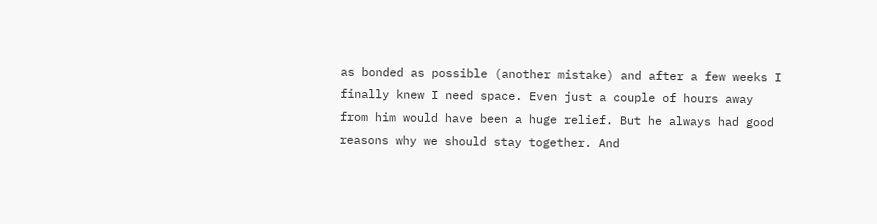as bonded as possible (another mistake) and after a few weeks I finally knew I need space. Even just a couple of hours away from him would have been a huge relief. But he always had good reasons why we should stay together. And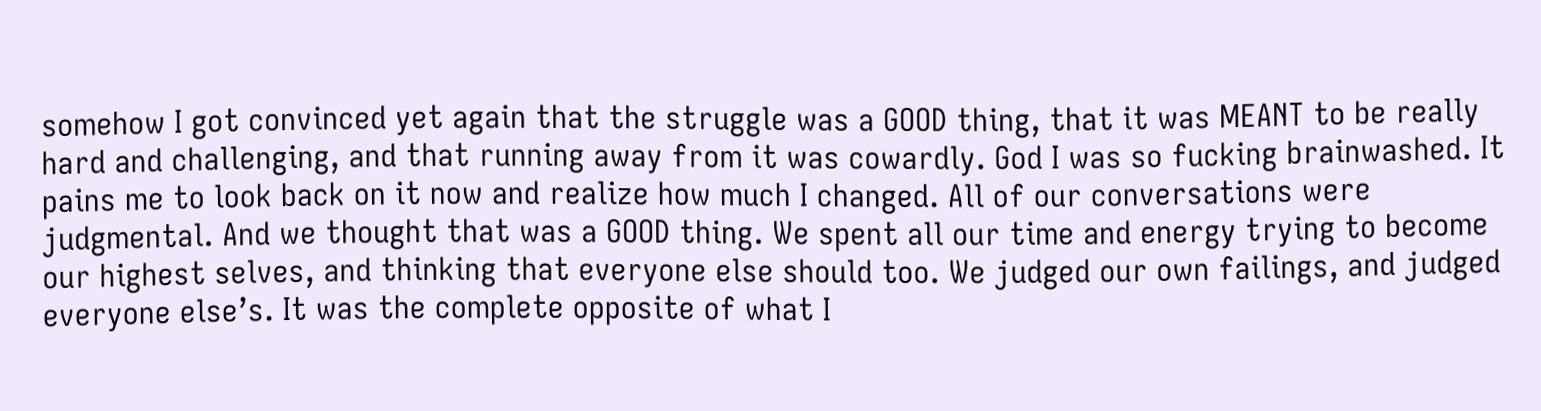somehow I got convinced yet again that the struggle was a GOOD thing, that it was MEANT to be really hard and challenging, and that running away from it was cowardly. God I was so fucking brainwashed. It pains me to look back on it now and realize how much I changed. All of our conversations were judgmental. And we thought that was a GOOD thing. We spent all our time and energy trying to become our highest selves, and thinking that everyone else should too. We judged our own failings, and judged everyone else’s. It was the complete opposite of what I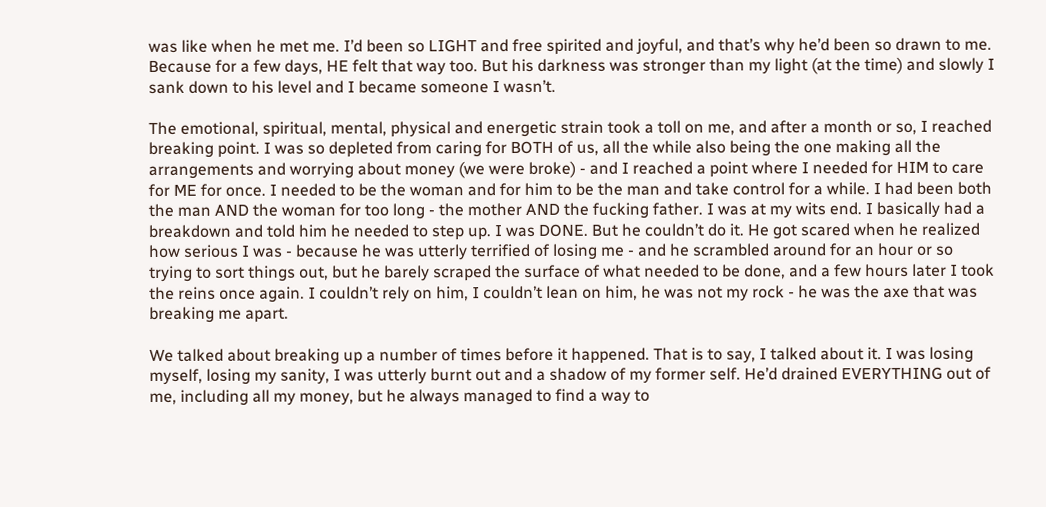was like when he met me. I’d been so LIGHT and free spirited and joyful, and that’s why he’d been so drawn to me. Because for a few days, HE felt that way too. But his darkness was stronger than my light (at the time) and slowly I sank down to his level and I became someone I wasn’t.

The emotional, spiritual, mental, physical and energetic strain took a toll on me, and after a month or so, I reached breaking point. I was so depleted from caring for BOTH of us, all the while also being the one making all the arrangements and worrying about money (we were broke) - and I reached a point where I needed for HIM to care for ME for once. I needed to be the woman and for him to be the man and take control for a while. I had been both the man AND the woman for too long - the mother AND the fucking father. I was at my wits end. I basically had a breakdown and told him he needed to step up. I was DONE. But he couldn’t do it. He got scared when he realized how serious I was - because he was utterly terrified of losing me - and he scrambled around for an hour or so trying to sort things out, but he barely scraped the surface of what needed to be done, and a few hours later I took the reins once again. I couldn’t rely on him, I couldn’t lean on him, he was not my rock - he was the axe that was breaking me apart.

We talked about breaking up a number of times before it happened. That is to say, I talked about it. I was losing myself, losing my sanity, I was utterly burnt out and a shadow of my former self. He’d drained EVERYTHING out of me, including all my money, but he always managed to find a way to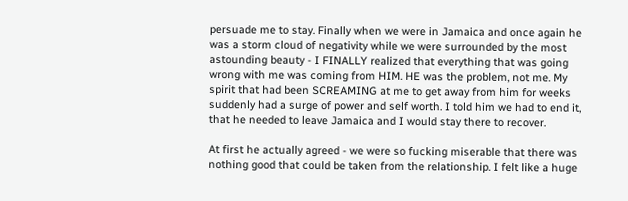persuade me to stay. Finally when we were in Jamaica and once again he was a storm cloud of negativity while we were surrounded by the most astounding beauty - I FINALLY realized that everything that was going wrong with me was coming from HIM. HE was the problem, not me. My spirit that had been SCREAMING at me to get away from him for weeks suddenly had a surge of power and self worth. I told him we had to end it, that he needed to leave Jamaica and I would stay there to recover.

At first he actually agreed - we were so fucking miserable that there was nothing good that could be taken from the relationship. I felt like a huge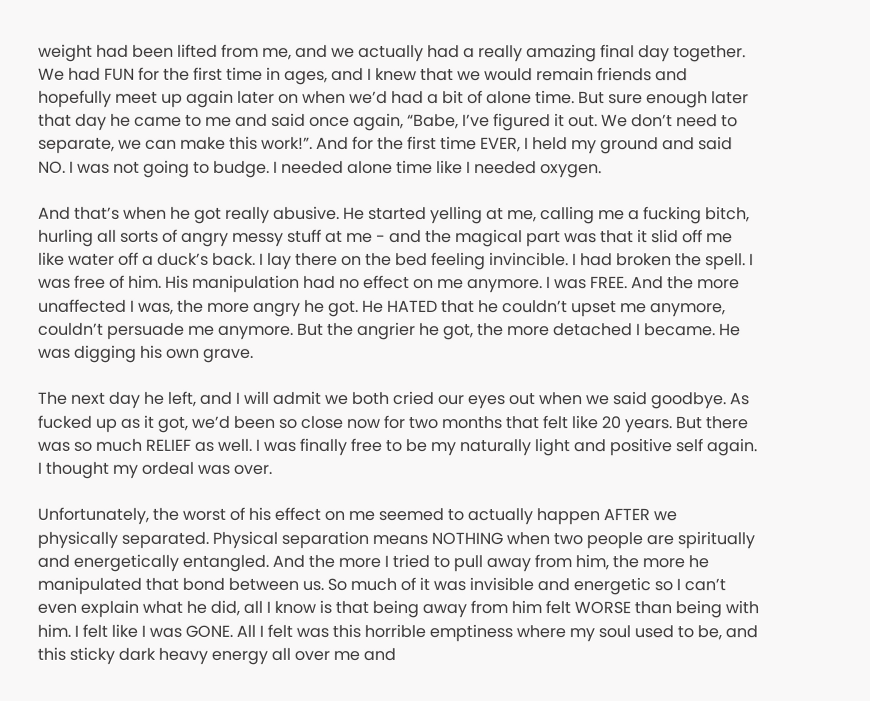weight had been lifted from me, and we actually had a really amazing final day together. We had FUN for the first time in ages, and I knew that we would remain friends and hopefully meet up again later on when we’d had a bit of alone time. But sure enough later that day he came to me and said once again, “Babe, I’ve figured it out. We don’t need to separate, we can make this work!”. And for the first time EVER, I held my ground and said NO. I was not going to budge. I needed alone time like I needed oxygen.

And that’s when he got really abusive. He started yelling at me, calling me a fucking bitch, hurling all sorts of angry messy stuff at me - and the magical part was that it slid off me like water off a duck’s back. I lay there on the bed feeling invincible. I had broken the spell. I was free of him. His manipulation had no effect on me anymore. I was FREE. And the more unaffected I was, the more angry he got. He HATED that he couldn’t upset me anymore, couldn’t persuade me anymore. But the angrier he got, the more detached I became. He was digging his own grave.

The next day he left, and I will admit we both cried our eyes out when we said goodbye. As fucked up as it got, we’d been so close now for two months that felt like 20 years. But there was so much RELIEF as well. I was finally free to be my naturally light and positive self again. I thought my ordeal was over.

Unfortunately, the worst of his effect on me seemed to actually happen AFTER we physically separated. Physical separation means NOTHING when two people are spiritually and energetically entangled. And the more I tried to pull away from him, the more he manipulated that bond between us. So much of it was invisible and energetic so I can’t even explain what he did, all I know is that being away from him felt WORSE than being with him. I felt like I was GONE. All I felt was this horrible emptiness where my soul used to be, and this sticky dark heavy energy all over me and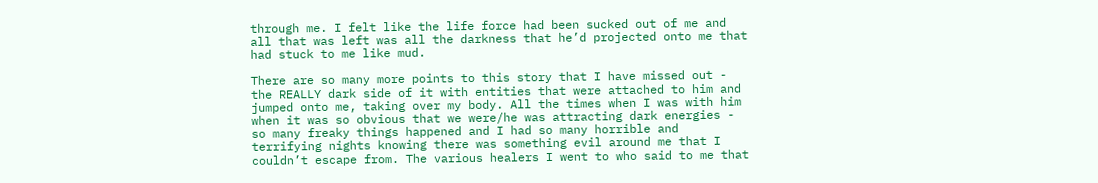through me. I felt like the life force had been sucked out of me and all that was left was all the darkness that he’d projected onto me that had stuck to me like mud.

There are so many more points to this story that I have missed out - the REALLY dark side of it with entities that were attached to him and jumped onto me, taking over my body. All the times when I was with him when it was so obvious that we were/he was attracting dark energies - so many freaky things happened and I had so many horrible and terrifying nights knowing there was something evil around me that I couldn’t escape from. The various healers I went to who said to me that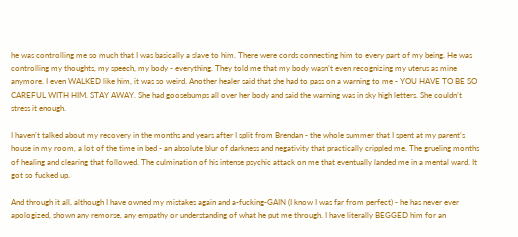he was controlling me so much that I was basically a slave to him. There were cords connecting him to every part of my being. He was controlling my thoughts, my speech, my body - everything. They told me that my body wasn’t even recognizing my uterus as mine anymore. I even WALKED like him, it was so weird. Another healer said that she had to pass on a warning to me - YOU HAVE TO BE SO CAREFUL WITH HIM. STAY AWAY. She had goosebumps all over her body and said the warning was in sky high letters. She couldn’t stress it enough.

I haven’t talked about my recovery in the months and years after I split from Brendan - the whole summer that I spent at my parent’s house in my room, a lot of the time in bed - an absolute blur of darkness and negativity that practically crippled me. The grueling months of healing and clearing that followed. The culmination of his intense psychic attack on me that eventually landed me in a mental ward. It got so fucked up.

And through it all, although I have owned my mistakes again and a-fucking-GAIN (I know I was far from perfect) - he has never ever apologized, shown any remorse, any empathy or understanding of what he put me through. I have literally BEGGED him for an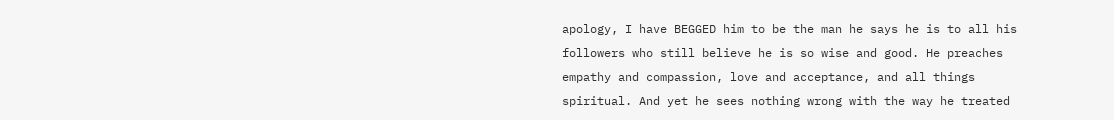apology, I have BEGGED him to be the man he says he is to all his followers who still believe he is so wise and good. He preaches empathy and compassion, love and acceptance, and all things spiritual. And yet he sees nothing wrong with the way he treated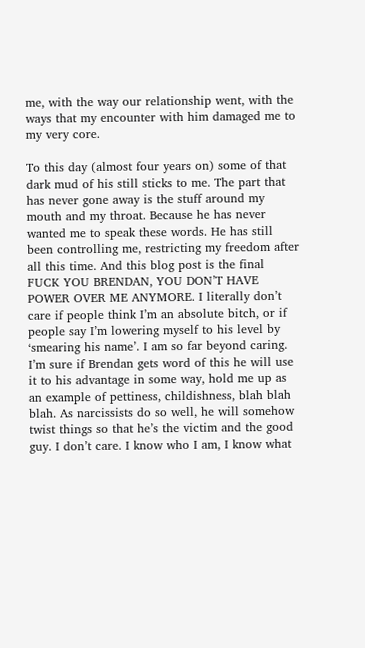me, with the way our relationship went, with the ways that my encounter with him damaged me to my very core.

To this day (almost four years on) some of that dark mud of his still sticks to me. The part that has never gone away is the stuff around my mouth and my throat. Because he has never wanted me to speak these words. He has still been controlling me, restricting my freedom after all this time. And this blog post is the final FUCK YOU BRENDAN, YOU DON’T HAVE POWER OVER ME ANYMORE. I literally don’t care if people think I’m an absolute bitch, or if people say I’m lowering myself to his level by ‘smearing his name’. I am so far beyond caring. I’m sure if Brendan gets word of this he will use it to his advantage in some way, hold me up as an example of pettiness, childishness, blah blah blah. As narcissists do so well, he will somehow twist things so that he’s the victim and the good guy. I don’t care. I know who I am, I know what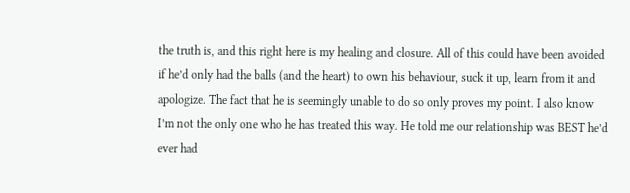the truth is, and this right here is my healing and closure. All of this could have been avoided if he’d only had the balls (and the heart) to own his behaviour, suck it up, learn from it and apologize. The fact that he is seemingly unable to do so only proves my point. I also know I’m not the only one who he has treated this way. He told me our relationship was BEST he’d ever had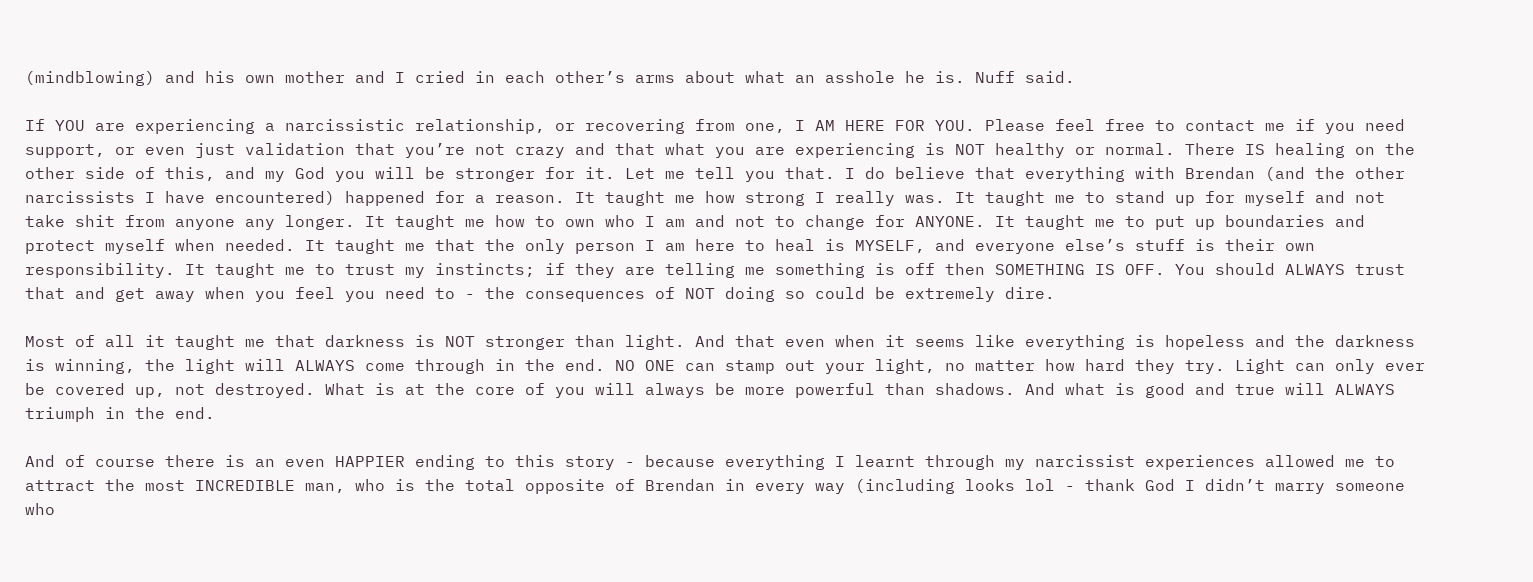(mindblowing) and his own mother and I cried in each other’s arms about what an asshole he is. Nuff said.

If YOU are experiencing a narcissistic relationship, or recovering from one, I AM HERE FOR YOU. Please feel free to contact me if you need support, or even just validation that you’re not crazy and that what you are experiencing is NOT healthy or normal. There IS healing on the other side of this, and my God you will be stronger for it. Let me tell you that. I do believe that everything with Brendan (and the other narcissists I have encountered) happened for a reason. It taught me how strong I really was. It taught me to stand up for myself and not take shit from anyone any longer. It taught me how to own who I am and not to change for ANYONE. It taught me to put up boundaries and protect myself when needed. It taught me that the only person I am here to heal is MYSELF, and everyone else’s stuff is their own responsibility. It taught me to trust my instincts; if they are telling me something is off then SOMETHING IS OFF. You should ALWAYS trust that and get away when you feel you need to - the consequences of NOT doing so could be extremely dire.

Most of all it taught me that darkness is NOT stronger than light. And that even when it seems like everything is hopeless and the darkness is winning, the light will ALWAYS come through in the end. NO ONE can stamp out your light, no matter how hard they try. Light can only ever be covered up, not destroyed. What is at the core of you will always be more powerful than shadows. And what is good and true will ALWAYS triumph in the end.

And of course there is an even HAPPIER ending to this story - because everything I learnt through my narcissist experiences allowed me to attract the most INCREDIBLE man, who is the total opposite of Brendan in every way (including looks lol - thank God I didn’t marry someone who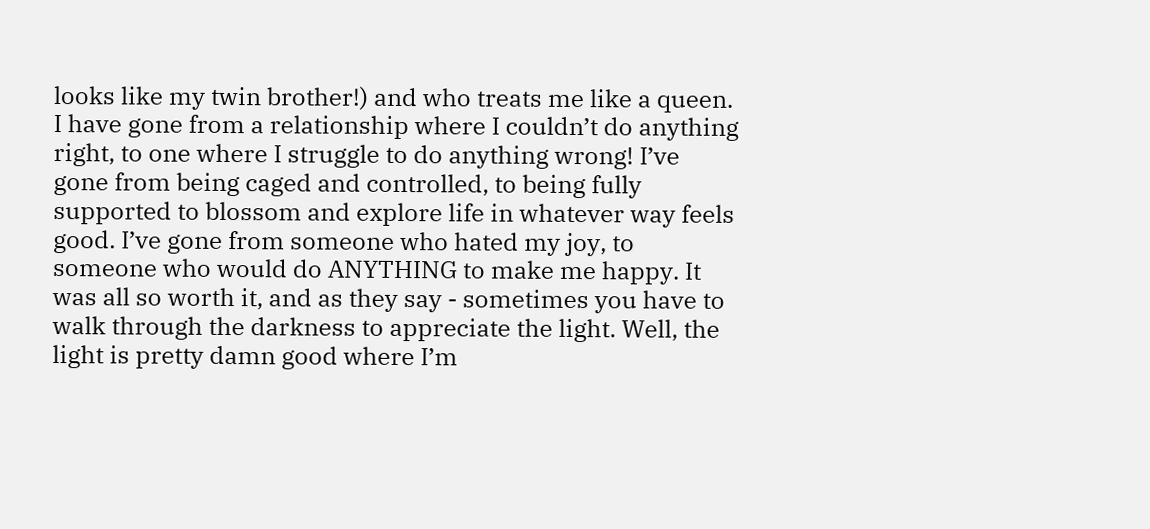looks like my twin brother!) and who treats me like a queen. I have gone from a relationship where I couldn’t do anything right, to one where I struggle to do anything wrong! I’ve gone from being caged and controlled, to being fully supported to blossom and explore life in whatever way feels good. I’ve gone from someone who hated my joy, to someone who would do ANYTHING to make me happy. It was all so worth it, and as they say - sometimes you have to walk through the darkness to appreciate the light. Well, the light is pretty damn good where I’m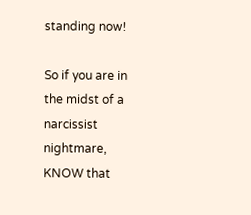standing now!

So if you are in the midst of a narcissist nightmare, KNOW that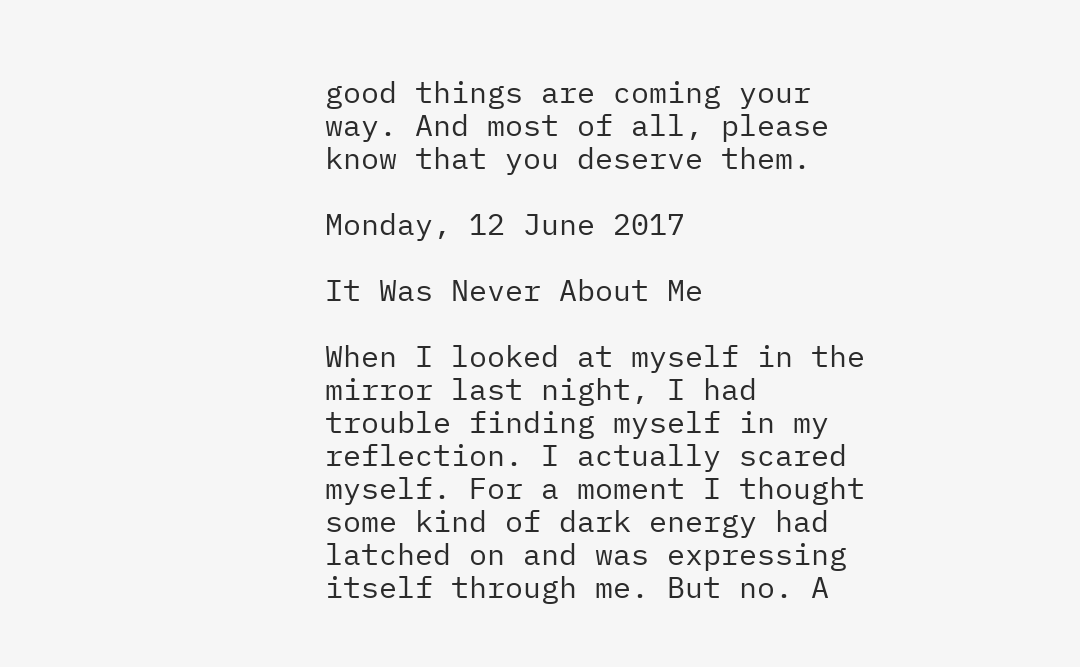good things are coming your way. And most of all, please know that you deserve them.

Monday, 12 June 2017

It Was Never About Me

When I looked at myself in the mirror last night, I had trouble finding myself in my reflection. I actually scared myself. For a moment I thought some kind of dark energy had latched on and was expressing itself through me. But no. A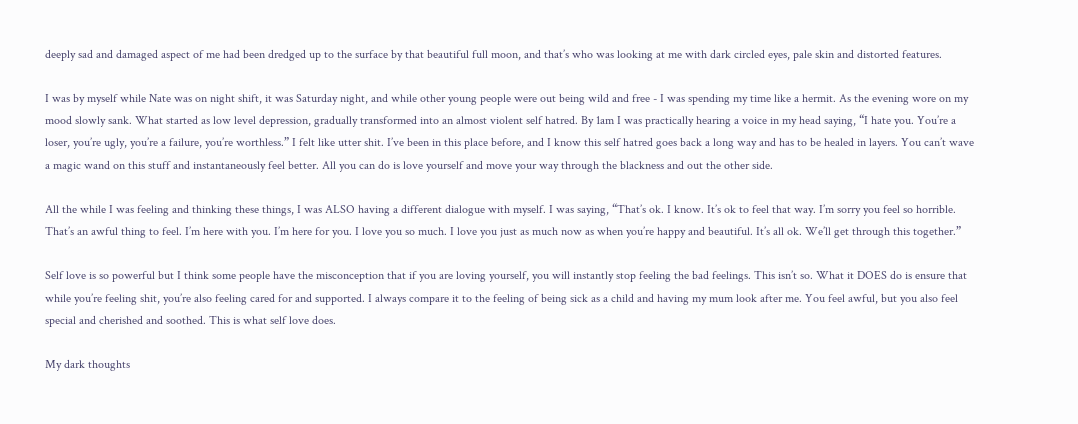deeply sad and damaged aspect of me had been dredged up to the surface by that beautiful full moon, and that’s who was looking at me with dark circled eyes, pale skin and distorted features.

I was by myself while Nate was on night shift, it was Saturday night, and while other young people were out being wild and free - I was spending my time like a hermit. As the evening wore on my mood slowly sank. What started as low level depression, gradually transformed into an almost violent self hatred. By 1am I was practically hearing a voice in my head saying, “I hate you. You’re a loser, you’re ugly, you’re a failure, you’re worthless.” I felt like utter shit. I’ve been in this place before, and I know this self hatred goes back a long way and has to be healed in layers. You can’t wave a magic wand on this stuff and instantaneously feel better. All you can do is love yourself and move your way through the blackness and out the other side.

All the while I was feeling and thinking these things, I was ALSO having a different dialogue with myself. I was saying, “That’s ok. I know. It’s ok to feel that way. I’m sorry you feel so horrible. That’s an awful thing to feel. I’m here with you. I’m here for you. I love you so much. I love you just as much now as when you’re happy and beautiful. It’s all ok. We’ll get through this together.”

Self love is so powerful but I think some people have the misconception that if you are loving yourself, you will instantly stop feeling the bad feelings. This isn’t so. What it DOES do is ensure that while you’re feeling shit, you’re also feeling cared for and supported. I always compare it to the feeling of being sick as a child and having my mum look after me. You feel awful, but you also feel special and cherished and soothed. This is what self love does.

My dark thoughts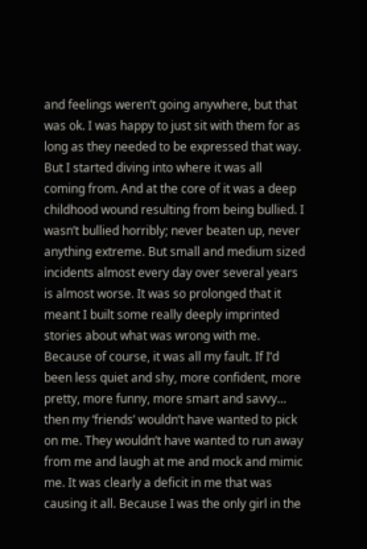and feelings weren’t going anywhere, but that was ok. I was happy to just sit with them for as long as they needed to be expressed that way. But I started diving into where it was all coming from. And at the core of it was a deep childhood wound resulting from being bullied. I wasn’t bullied horribly; never beaten up, never anything extreme. But small and medium sized incidents almost every day over several years is almost worse. It was so prolonged that it meant I built some really deeply imprinted stories about what was wrong with me. Because of course, it was all my fault. If I’d been less quiet and shy, more confident, more pretty, more funny, more smart and savvy… then my ‘friends’ wouldn’t have wanted to pick on me. They wouldn’t have wanted to run away from me and laugh at me and mock and mimic me. It was clearly a deficit in me that was causing it all. Because I was the only girl in the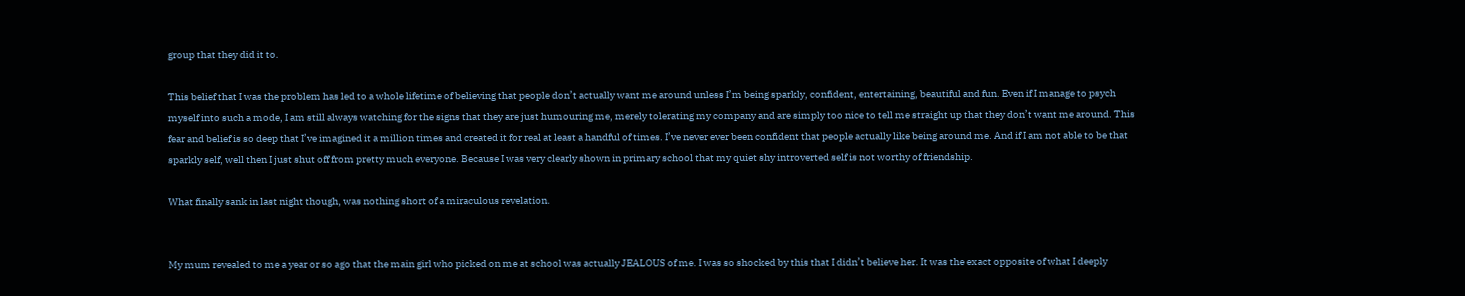group that they did it to.

This belief that I was the problem has led to a whole lifetime of believing that people don’t actually want me around unless I’m being sparkly, confident, entertaining, beautiful and fun. Even if I manage to psych myself into such a mode, I am still always watching for the signs that they are just humouring me, merely tolerating my company and are simply too nice to tell me straight up that they don’t want me around. This fear and belief is so deep that I’ve imagined it a million times and created it for real at least a handful of times. I’ve never ever been confident that people actually like being around me. And if I am not able to be that sparkly self, well then I just shut off from pretty much everyone. Because I was very clearly shown in primary school that my quiet shy introverted self is not worthy of friendship.

What finally sank in last night though, was nothing short of a miraculous revelation.


My mum revealed to me a year or so ago that the main girl who picked on me at school was actually JEALOUS of me. I was so shocked by this that I didn’t believe her. It was the exact opposite of what I deeply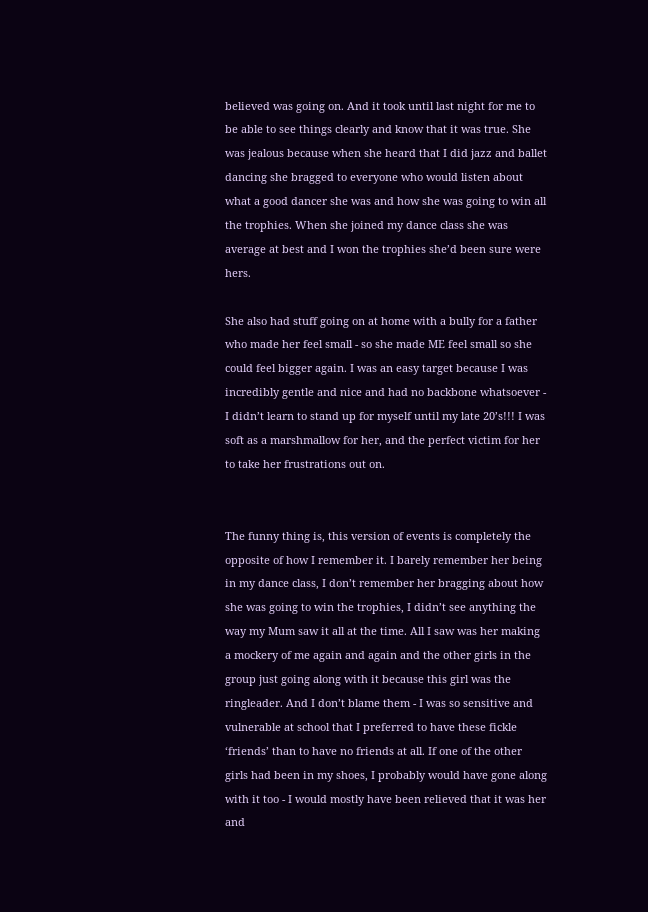believed was going on. And it took until last night for me to be able to see things clearly and know that it was true. She was jealous because when she heard that I did jazz and ballet dancing she bragged to everyone who would listen about what a good dancer she was and how she was going to win all the trophies. When she joined my dance class she was average at best and I won the trophies she’d been sure were hers.

She also had stuff going on at home with a bully for a father who made her feel small - so she made ME feel small so she could feel bigger again. I was an easy target because I was incredibly gentle and nice and had no backbone whatsoever - I didn’t learn to stand up for myself until my late 20’s!!! I was soft as a marshmallow for her, and the perfect victim for her to take her frustrations out on.


The funny thing is, this version of events is completely the opposite of how I remember it. I barely remember her being in my dance class, I don’t remember her bragging about how she was going to win the trophies, I didn’t see anything the way my Mum saw it all at the time. All I saw was her making a mockery of me again and again and the other girls in the group just going along with it because this girl was the ringleader. And I don’t blame them - I was so sensitive and vulnerable at school that I preferred to have these fickle ‘friends’ than to have no friends at all. If one of the other girls had been in my shoes, I probably would have gone along with it too - I would mostly have been relieved that it was her and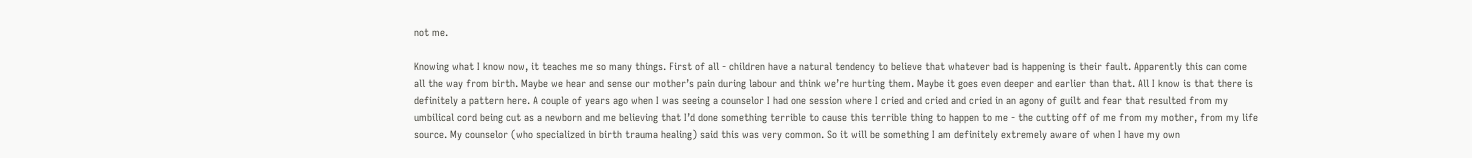not me.

Knowing what I know now, it teaches me so many things. First of all - children have a natural tendency to believe that whatever bad is happening is their fault. Apparently this can come all the way from birth. Maybe we hear and sense our mother’s pain during labour and think we’re hurting them. Maybe it goes even deeper and earlier than that. All I know is that there is definitely a pattern here. A couple of years ago when I was seeing a counselor I had one session where I cried and cried and cried in an agony of guilt and fear that resulted from my umbilical cord being cut as a newborn and me believing that I’d done something terrible to cause this terrible thing to happen to me - the cutting off of me from my mother, from my life source. My counselor (who specialized in birth trauma healing) said this was very common. So it will be something I am definitely extremely aware of when I have my own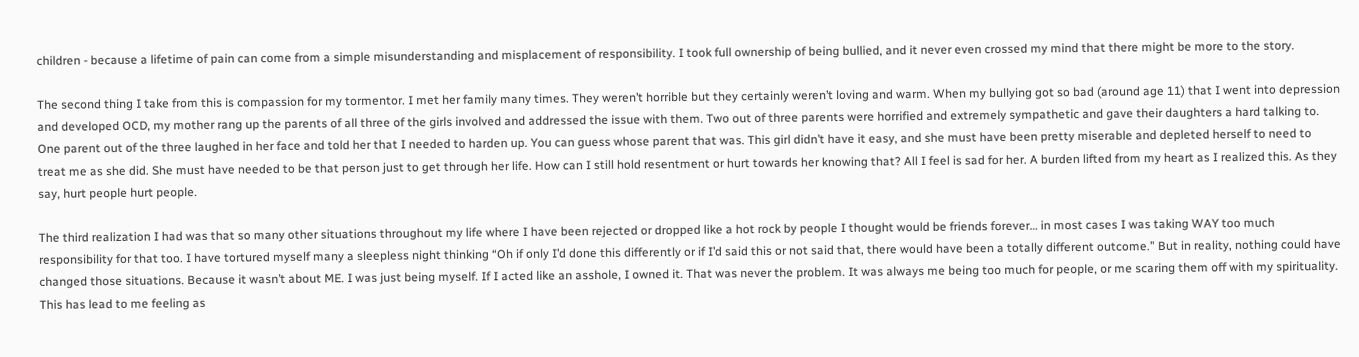children - because a lifetime of pain can come from a simple misunderstanding and misplacement of responsibility. I took full ownership of being bullied, and it never even crossed my mind that there might be more to the story.

The second thing I take from this is compassion for my tormentor. I met her family many times. They weren’t horrible but they certainly weren’t loving and warm. When my bullying got so bad (around age 11) that I went into depression and developed OCD, my mother rang up the parents of all three of the girls involved and addressed the issue with them. Two out of three parents were horrified and extremely sympathetic and gave their daughters a hard talking to. One parent out of the three laughed in her face and told her that I needed to harden up. You can guess whose parent that was. This girl didn’t have it easy, and she must have been pretty miserable and depleted herself to need to treat me as she did. She must have needed to be that person just to get through her life. How can I still hold resentment or hurt towards her knowing that? All I feel is sad for her. A burden lifted from my heart as I realized this. As they say, hurt people hurt people.

The third realization I had was that so many other situations throughout my life where I have been rejected or dropped like a hot rock by people I thought would be friends forever… in most cases I was taking WAY too much responsibility for that too. I have tortured myself many a sleepless night thinking “Oh if only I’d done this differently or if I’d said this or not said that, there would have been a totally different outcome.” But in reality, nothing could have changed those situations. Because it wasn’t about ME. I was just being myself. If I acted like an asshole, I owned it. That was never the problem. It was always me being too much for people, or me scaring them off with my spirituality. This has lead to me feeling as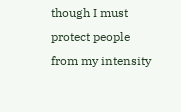though I must protect people from my intensity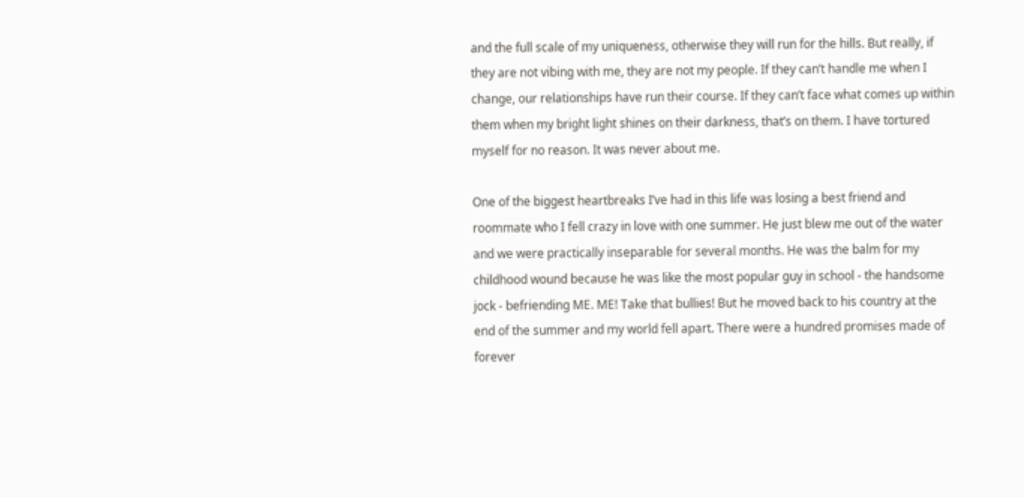and the full scale of my uniqueness, otherwise they will run for the hills. But really, if they are not vibing with me, they are not my people. If they can’t handle me when I change, our relationships have run their course. If they can’t face what comes up within them when my bright light shines on their darkness, that’s on them. I have tortured myself for no reason. It was never about me.

One of the biggest heartbreaks I’ve had in this life was losing a best friend and roommate who I fell crazy in love with one summer. He just blew me out of the water and we were practically inseparable for several months. He was the balm for my childhood wound because he was like the most popular guy in school - the handsome jock - befriending ME. ME! Take that bullies! But he moved back to his country at the end of the summer and my world fell apart. There were a hundred promises made of forever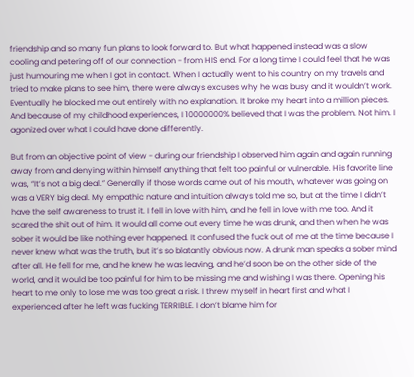friendship and so many fun plans to look forward to. But what happened instead was a slow cooling and petering off of our connection - from HIS end. For a long time I could feel that he was just humouring me when I got in contact. When I actually went to his country on my travels and tried to make plans to see him, there were always excuses why he was busy and it wouldn’t work. Eventually he blocked me out entirely with no explanation. It broke my heart into a million pieces. And because of my childhood experiences, I 10000000% believed that I was the problem. Not him. I agonized over what I could have done differently.

But from an objective point of view - during our friendship I observed him again and again running away from and denying within himself anything that felt too painful or vulnerable. His favorite line was, “It’s not a big deal.” Generally if those words came out of his mouth, whatever was going on was a VERY big deal. My empathic nature and intuition always told me so, but at the time I didn’t have the self awareness to trust it. I fell in love with him, and he fell in love with me too. And it scared the shit out of him. It would all come out every time he was drunk, and then when he was sober it would be like nothing ever happened. It confused the fuck out of me at the time because I never knew what was the truth, but it’s so blatantly obvious now. A drunk man speaks a sober mind after all. He fell for me, and he knew he was leaving, and he’d soon be on the other side of the world, and it would be too painful for him to be missing me and wishing I was there. Opening his heart to me only to lose me was too great a risk. I threw myself in heart first and what I experienced after he left was fucking TERRIBLE. I don’t blame him for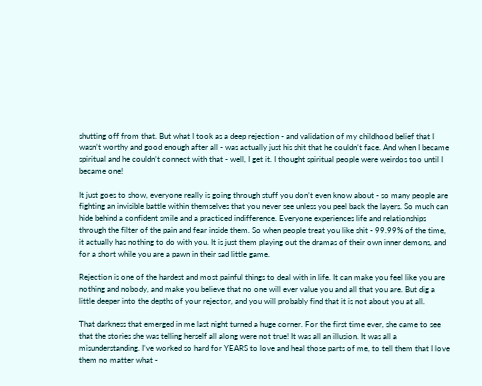shutting off from that. But what I took as a deep rejection - and validation of my childhood belief that I wasn’t worthy and good enough after all - was actually just his shit that he couldn’t face. And when I became spiritual and he couldn’t connect with that - well, I get it. I thought spiritual people were weirdos too until I became one!

It just goes to show, everyone really is going through stuff you don’t even know about - so many people are fighting an invisible battle within themselves that you never see unless you peel back the layers. So much can hide behind a confident smile and a practiced indifference. Everyone experiences life and relationships through the filter of the pain and fear inside them. So when people treat you like shit - 99.99% of the time, it actually has nothing to do with you. It is just them playing out the dramas of their own inner demons, and for a short while you are a pawn in their sad little game.

Rejection is one of the hardest and most painful things to deal with in life. It can make you feel like you are nothing and nobody, and make you believe that no one will ever value you and all that you are. But dig a little deeper into the depths of your rejector, and you will probably find that it is not about you at all.

That darkness that emerged in me last night turned a huge corner. For the first time ever, she came to see that the stories she was telling herself all along were not true! It was all an illusion. It was all a misunderstanding. I’ve worked so hard for YEARS to love and heal those parts of me, to tell them that I love them no matter what -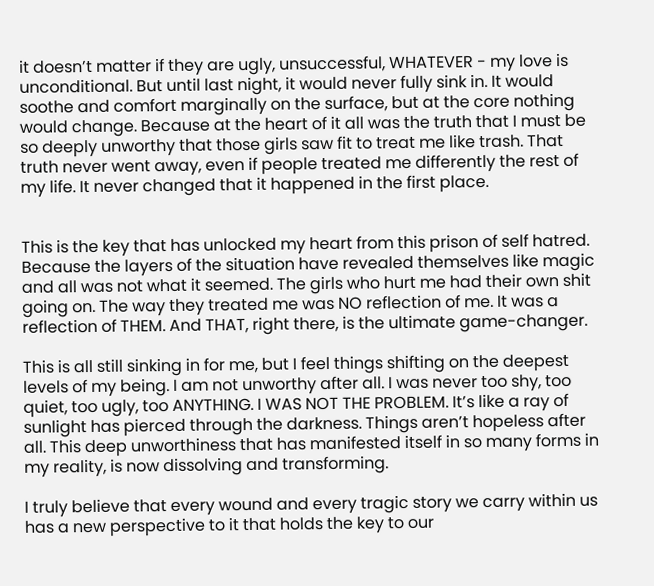it doesn’t matter if they are ugly, unsuccessful, WHATEVER - my love is unconditional. But until last night, it would never fully sink in. It would soothe and comfort marginally on the surface, but at the core nothing would change. Because at the heart of it all was the truth that I must be so deeply unworthy that those girls saw fit to treat me like trash. That truth never went away, even if people treated me differently the rest of my life. It never changed that it happened in the first place.


This is the key that has unlocked my heart from this prison of self hatred. Because the layers of the situation have revealed themselves like magic and all was not what it seemed. The girls who hurt me had their own shit going on. The way they treated me was NO reflection of me. It was a reflection of THEM. And THAT, right there, is the ultimate game-changer.

This is all still sinking in for me, but I feel things shifting on the deepest levels of my being. I am not unworthy after all. I was never too shy, too quiet, too ugly, too ANYTHING. I WAS NOT THE PROBLEM. It’s like a ray of sunlight has pierced through the darkness. Things aren’t hopeless after all. This deep unworthiness that has manifested itself in so many forms in my reality, is now dissolving and transforming.

I truly believe that every wound and every tragic story we carry within us has a new perspective to it that holds the key to our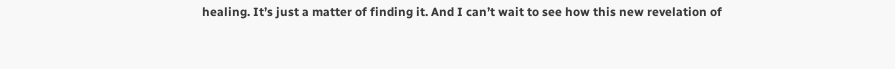healing. It’s just a matter of finding it. And I can’t wait to see how this new revelation of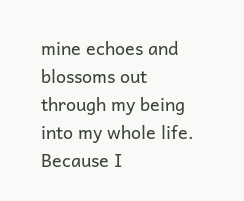mine echoes and blossoms out through my being into my whole life. Because I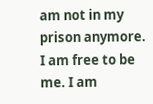am not in my prison anymore. I am free to be me. I am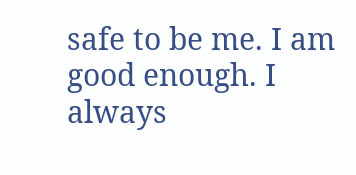safe to be me. I am good enough. I always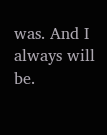was. And I always will be.